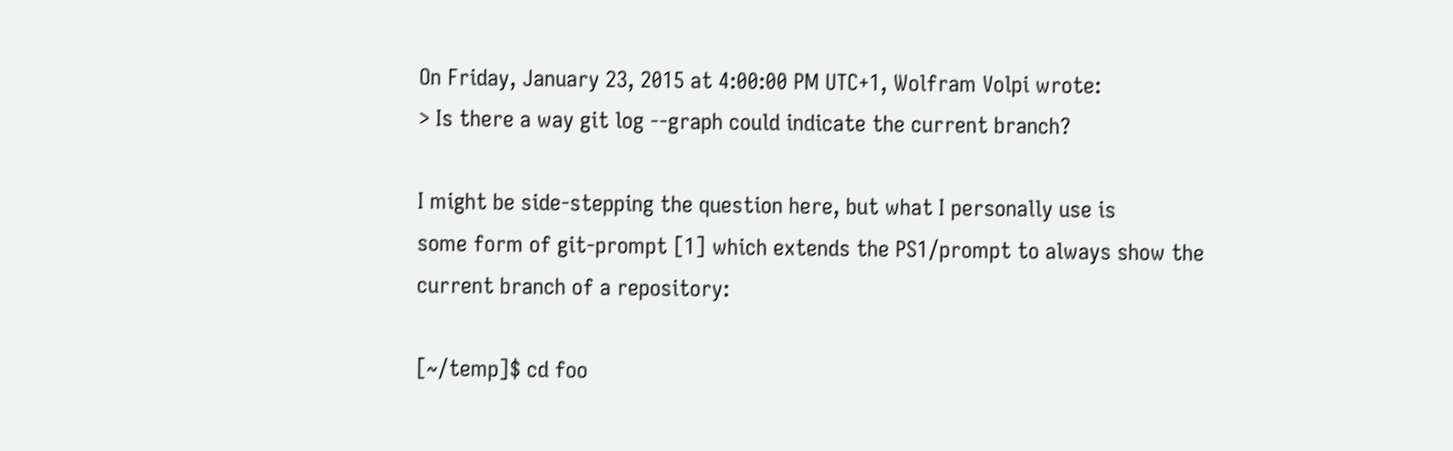On Friday, January 23, 2015 at 4:00:00 PM UTC+1, Wolfram Volpi wrote:
> Is there a way git log --graph could indicate the current branch?

I might be side-stepping the question here, but what I personally use is
some form of git-prompt [1] which extends the PS1/prompt to always show the
current branch of a repository:

[~/temp]$ cd foo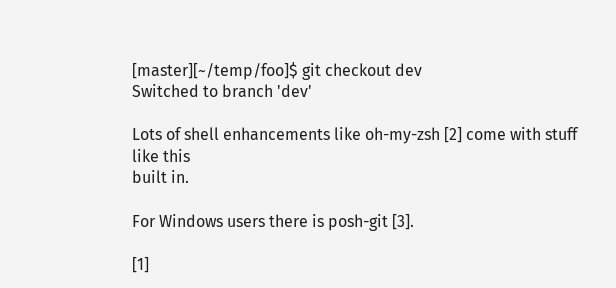[master][~/temp/foo]$ git checkout dev
Switched to branch 'dev'

Lots of shell enhancements like oh-my-zsh [2] come with stuff like this
built in.

For Windows users there is posh-git [3].

[1]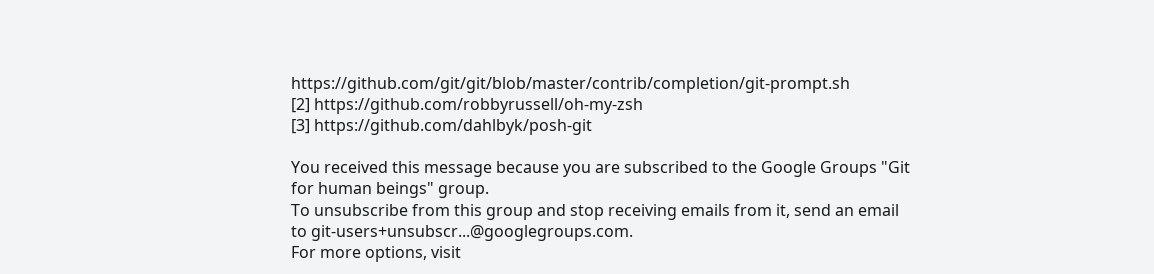https://github.com/git/git/blob/master/contrib/completion/git-prompt.sh
[2] https://github.com/robbyrussell/oh-my-zsh
[3] https://github.com/dahlbyk/posh-git

You received this message because you are subscribed to the Google Groups "Git
for human beings" group.
To unsubscribe from this group and stop receiving emails from it, send an email
to git-users+unsubscr...@googlegroups.com.
For more options, visit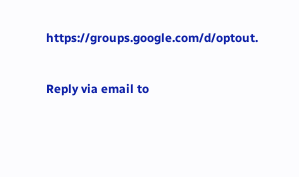https://groups.google.com/d/optout.

Reply via email to